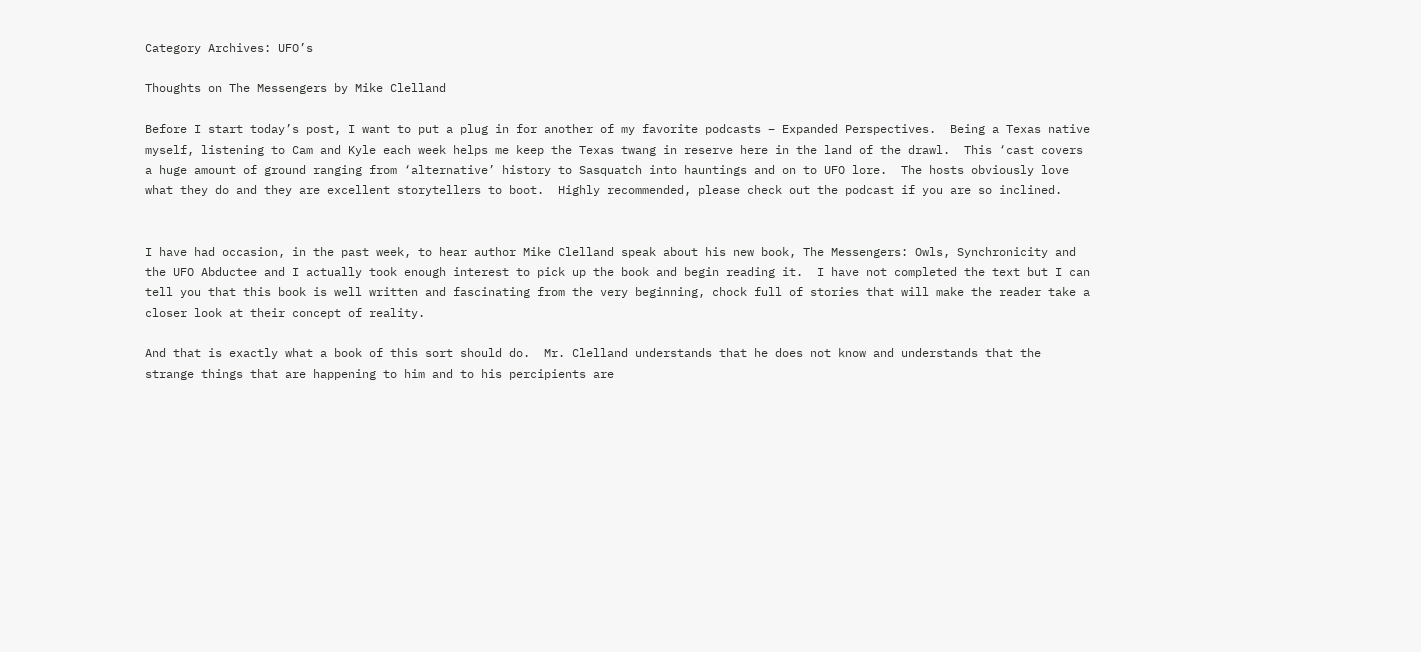Category Archives: UFO’s

Thoughts on The Messengers by Mike Clelland

Before I start today’s post, I want to put a plug in for another of my favorite podcasts – Expanded Perspectives.  Being a Texas native myself, listening to Cam and Kyle each week helps me keep the Texas twang in reserve here in the land of the drawl.  This ‘cast covers a huge amount of ground ranging from ‘alternative’ history to Sasquatch into hauntings and on to UFO lore.  The hosts obviously love what they do and they are excellent storytellers to boot.  Highly recommended, please check out the podcast if you are so inclined.


I have had occasion, in the past week, to hear author Mike Clelland speak about his new book, The Messengers: Owls, Synchronicity and the UFO Abductee and I actually took enough interest to pick up the book and begin reading it.  I have not completed the text but I can tell you that this book is well written and fascinating from the very beginning, chock full of stories that will make the reader take a closer look at their concept of reality.

And that is exactly what a book of this sort should do.  Mr. Clelland understands that he does not know and understands that the strange things that are happening to him and to his percipients are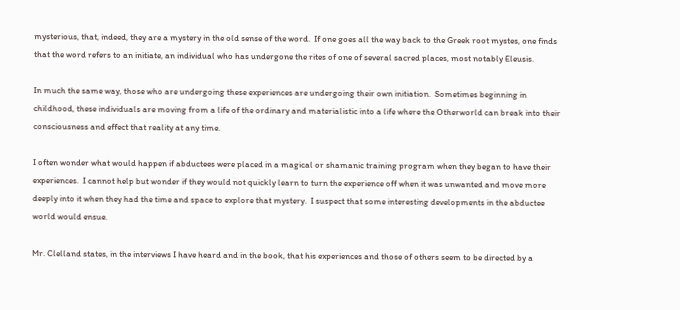mysterious, that, indeed, they are a mystery in the old sense of the word.  If one goes all the way back to the Greek root mystes, one finds that the word refers to an initiate, an individual who has undergone the rites of one of several sacred places, most notably Eleusis.

In much the same way, those who are undergoing these experiences are undergoing their own initiation.  Sometimes beginning in childhood, these individuals are moving from a life of the ordinary and materialistic into a life where the Otherworld can break into their consciousness and effect that reality at any time.

I often wonder what would happen if abductees were placed in a magical or shamanic training program when they began to have their experiences.  I cannot help but wonder if they would not quickly learn to turn the experience off when it was unwanted and move more deeply into it when they had the time and space to explore that mystery.  I suspect that some interesting developments in the abductee world would ensue.

Mr. Clelland states, in the interviews I have heard and in the book, that his experiences and those of others seem to be directed by a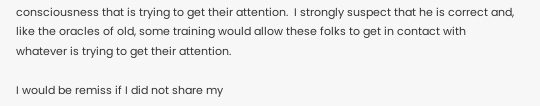consciousness that is trying to get their attention.  I strongly suspect that he is correct and, like the oracles of old, some training would allow these folks to get in contact with whatever is trying to get their attention.

I would be remiss if I did not share my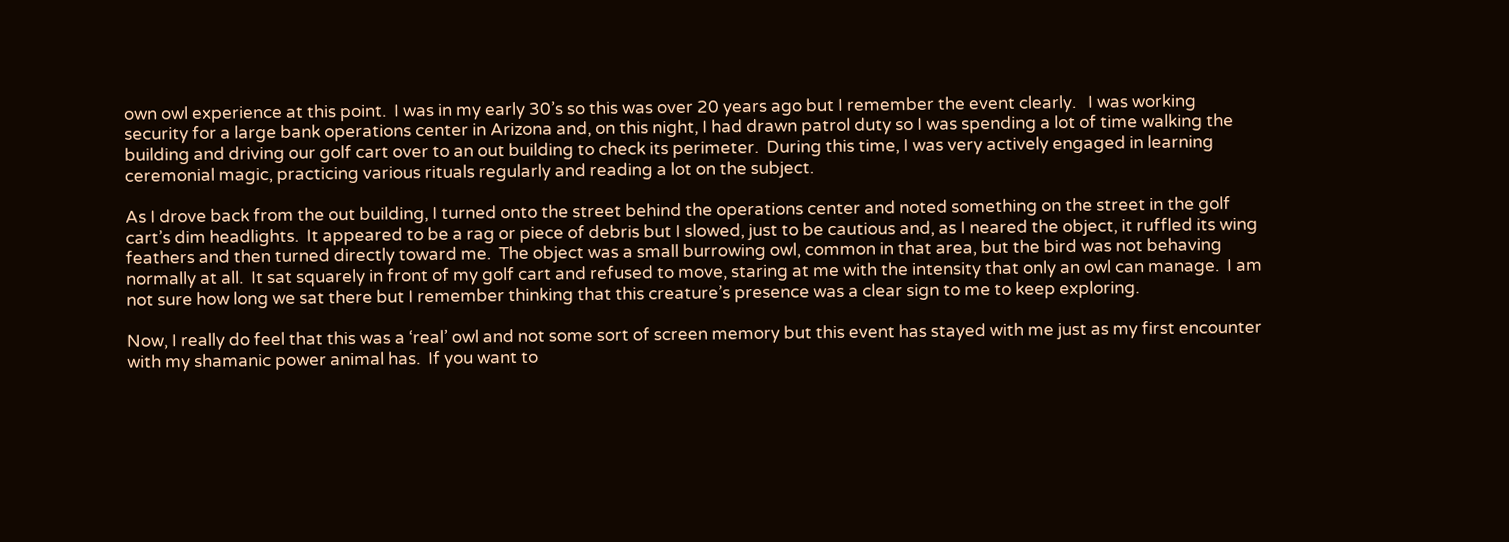own owl experience at this point.  I was in my early 30’s so this was over 20 years ago but I remember the event clearly.   I was working security for a large bank operations center in Arizona and, on this night, I had drawn patrol duty so I was spending a lot of time walking the building and driving our golf cart over to an out building to check its perimeter.  During this time, I was very actively engaged in learning ceremonial magic, practicing various rituals regularly and reading a lot on the subject.

As I drove back from the out building, I turned onto the street behind the operations center and noted something on the street in the golf cart’s dim headlights.  It appeared to be a rag or piece of debris but I slowed, just to be cautious and, as I neared the object, it ruffled its wing feathers and then turned directly toward me.  The object was a small burrowing owl, common in that area, but the bird was not behaving normally at all.  It sat squarely in front of my golf cart and refused to move, staring at me with the intensity that only an owl can manage.  I am not sure how long we sat there but I remember thinking that this creature’s presence was a clear sign to me to keep exploring.

Now, I really do feel that this was a ‘real’ owl and not some sort of screen memory but this event has stayed with me just as my first encounter with my shamanic power animal has.  If you want to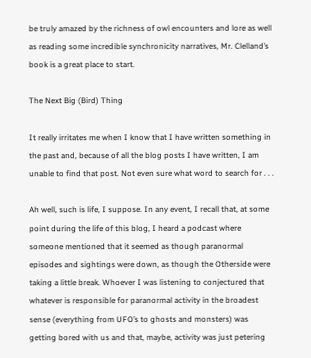be truly amazed by the richness of owl encounters and lore as well as reading some incredible synchronicity narratives, Mr. Clelland’s book is a great place to start.

The Next Big (Bird) Thing

It really irritates me when I know that I have written something in the past and, because of all the blog posts I have written, I am unable to find that post. Not even sure what word to search for . . .

Ah well, such is life, I suppose. In any event, I recall that, at some point during the life of this blog, I heard a podcast where someone mentioned that it seemed as though paranormal episodes and sightings were down, as though the Otherside were taking a little break. Whoever I was listening to conjectured that whatever is responsible for paranormal activity in the broadest sense (everything from UFO’s to ghosts and monsters) was getting bored with us and that, maybe, activity was just petering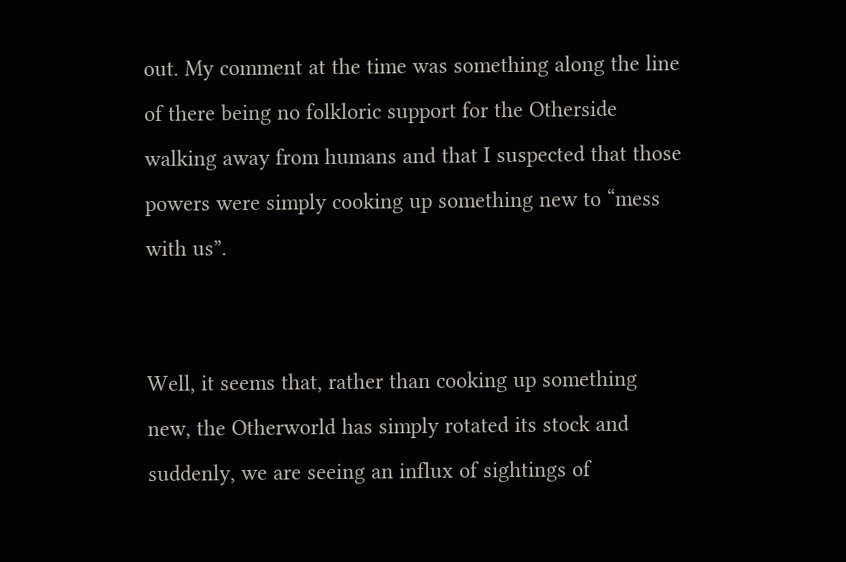out. My comment at the time was something along the line of there being no folkloric support for the Otherside walking away from humans and that I suspected that those powers were simply cooking up something new to “mess with us”.


Well, it seems that, rather than cooking up something new, the Otherworld has simply rotated its stock and suddenly, we are seeing an influx of sightings of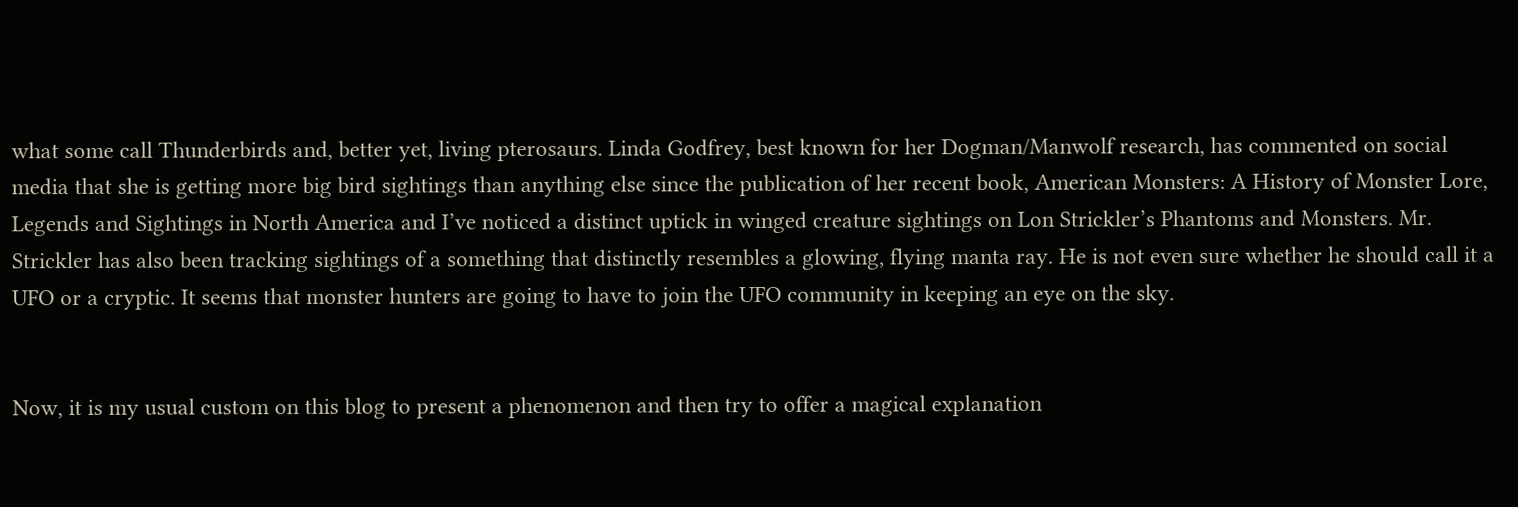what some call Thunderbirds and, better yet, living pterosaurs. Linda Godfrey, best known for her Dogman/Manwolf research, has commented on social media that she is getting more big bird sightings than anything else since the publication of her recent book, American Monsters: A History of Monster Lore, Legends and Sightings in North America and I’ve noticed a distinct uptick in winged creature sightings on Lon Strickler’s Phantoms and Monsters. Mr. Strickler has also been tracking sightings of a something that distinctly resembles a glowing, flying manta ray. He is not even sure whether he should call it a UFO or a cryptic. It seems that monster hunters are going to have to join the UFO community in keeping an eye on the sky.


Now, it is my usual custom on this blog to present a phenomenon and then try to offer a magical explanation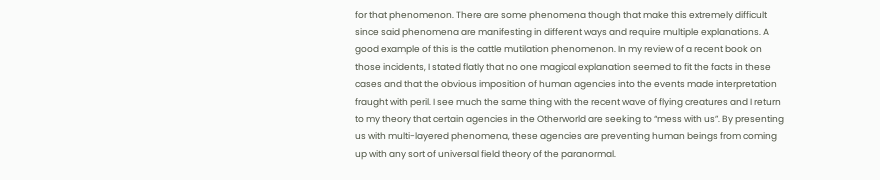for that phenomenon. There are some phenomena though that make this extremely difficult since said phenomena are manifesting in different ways and require multiple explanations. A good example of this is the cattle mutilation phenomenon. In my review of a recent book on those incidents, I stated flatly that no one magical explanation seemed to fit the facts in these cases and that the obvious imposition of human agencies into the events made interpretation fraught with peril. I see much the same thing with the recent wave of flying creatures and I return to my theory that certain agencies in the Otherworld are seeking to “mess with us”. By presenting us with multi-layered phenomena, these agencies are preventing human beings from coming up with any sort of universal field theory of the paranormal.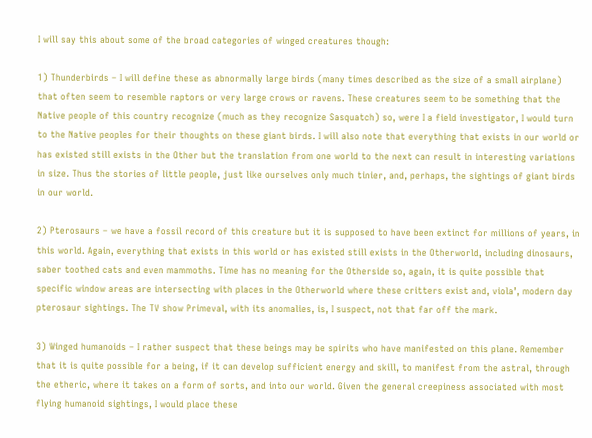I will say this about some of the broad categories of winged creatures though:

1) Thunderbirds – I will define these as abnormally large birds (many times described as the size of a small airplane) that often seem to resemble raptors or very large crows or ravens. These creatures seem to be something that the Native people of this country recognize (much as they recognize Sasquatch) so, were I a field investigator, I would turn to the Native peoples for their thoughts on these giant birds. I will also note that everything that exists in our world or has existed still exists in the Other but the translation from one world to the next can result in interesting variations in size. Thus the stories of little people, just like ourselves only much tinier, and, perhaps, the sightings of giant birds in our world.

2) Pterosaurs – we have a fossil record of this creature but it is supposed to have been extinct for millions of years, in this world. Again, everything that exists in this world or has existed still exists in the Otherworld, including dinosaurs, saber toothed cats and even mammoths. Time has no meaning for the Otherside so, again, it is quite possible that specific window areas are intersecting with places in the Otherworld where these critters exist and, viola’, modern day pterosaur sightings. The TV show Primeval, with its anomalies, is, I suspect, not that far off the mark.

3) Winged humanoids – I rather suspect that these beings may be spirits who have manifested on this plane. Remember that it is quite possible for a being, if it can develop sufficient energy and skill, to manifest from the astral, through the etheric, where it takes on a form of sorts, and into our world. Given the general creepiness associated with most flying humanoid sightings, I would place these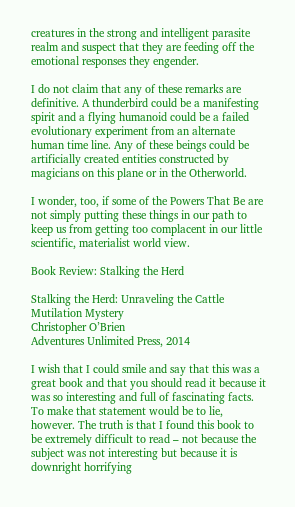creatures in the strong and intelligent parasite realm and suspect that they are feeding off the emotional responses they engender.

I do not claim that any of these remarks are definitive. A thunderbird could be a manifesting spirit and a flying humanoid could be a failed evolutionary experiment from an alternate human time line. Any of these beings could be artificially created entities constructed by magicians on this plane or in the Otherworld.

I wonder, too, if some of the Powers That Be are not simply putting these things in our path to keep us from getting too complacent in our little scientific, materialist world view.

Book Review: Stalking the Herd

Stalking the Herd: Unraveling the Cattle Mutilation Mystery
Christopher O’Brien
Adventures Unlimited Press, 2014

I wish that I could smile and say that this was a great book and that you should read it because it was so interesting and full of fascinating facts. To make that statement would be to lie, however. The truth is that I found this book to be extremely difficult to read – not because the subject was not interesting but because it is downright horrifying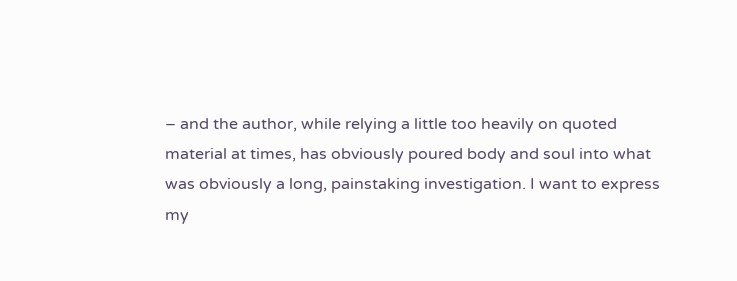– and the author, while relying a little too heavily on quoted material at times, has obviously poured body and soul into what was obviously a long, painstaking investigation. I want to express my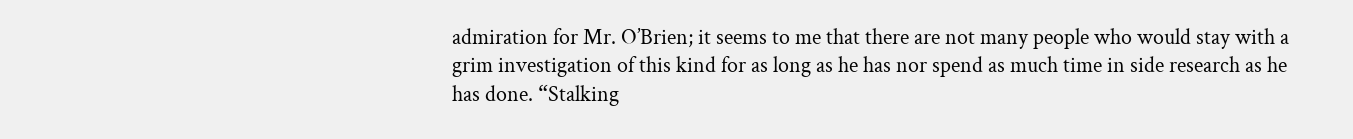admiration for Mr. O’Brien; it seems to me that there are not many people who would stay with a grim investigation of this kind for as long as he has nor spend as much time in side research as he has done. “Stalking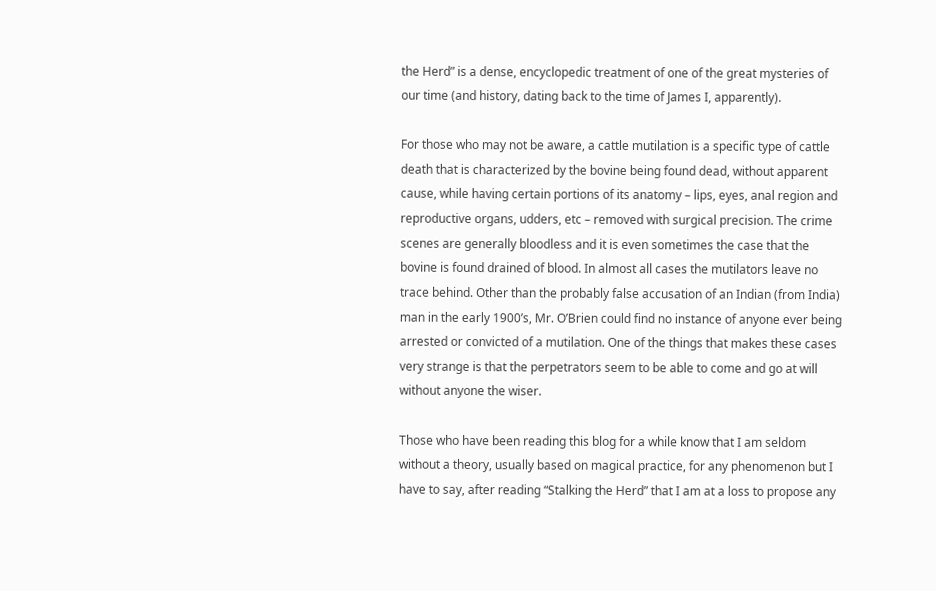the Herd” is a dense, encyclopedic treatment of one of the great mysteries of our time (and history, dating back to the time of James I, apparently).

For those who may not be aware, a cattle mutilation is a specific type of cattle death that is characterized by the bovine being found dead, without apparent cause, while having certain portions of its anatomy – lips, eyes, anal region and reproductive organs, udders, etc – removed with surgical precision. The crime scenes are generally bloodless and it is even sometimes the case that the bovine is found drained of blood. In almost all cases the mutilators leave no trace behind. Other than the probably false accusation of an Indian (from India) man in the early 1900’s, Mr. O’Brien could find no instance of anyone ever being arrested or convicted of a mutilation. One of the things that makes these cases very strange is that the perpetrators seem to be able to come and go at will without anyone the wiser.

Those who have been reading this blog for a while know that I am seldom without a theory, usually based on magical practice, for any phenomenon but I have to say, after reading “Stalking the Herd” that I am at a loss to propose any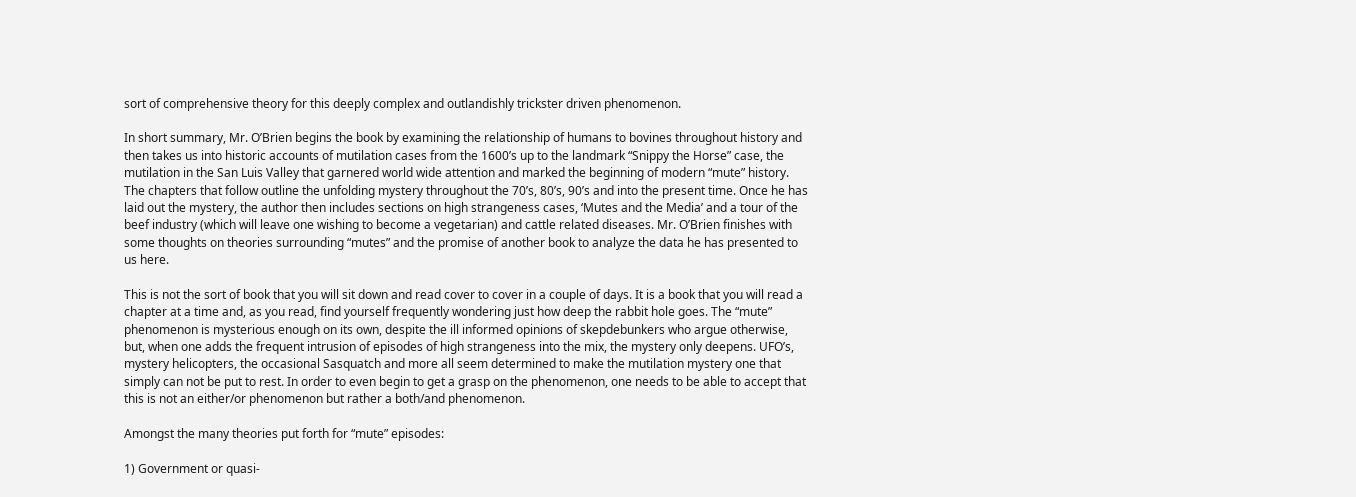sort of comprehensive theory for this deeply complex and outlandishly trickster driven phenomenon.

In short summary, Mr. O’Brien begins the book by examining the relationship of humans to bovines throughout history and then takes us into historic accounts of mutilation cases from the 1600’s up to the landmark “Snippy the Horse” case, the mutilation in the San Luis Valley that garnered world wide attention and marked the beginning of modern “mute” history. The chapters that follow outline the unfolding mystery throughout the 70’s, 80’s, 90’s and into the present time. Once he has laid out the mystery, the author then includes sections on high strangeness cases, ‘Mutes and the Media’ and a tour of the beef industry (which will leave one wishing to become a vegetarian) and cattle related diseases. Mr. O’Brien finishes with some thoughts on theories surrounding “mutes” and the promise of another book to analyze the data he has presented to us here.

This is not the sort of book that you will sit down and read cover to cover in a couple of days. It is a book that you will read a chapter at a time and, as you read, find yourself frequently wondering just how deep the rabbit hole goes. The “mute” phenomenon is mysterious enough on its own, despite the ill informed opinions of skepdebunkers who argue otherwise, but, when one adds the frequent intrusion of episodes of high strangeness into the mix, the mystery only deepens. UFO’s, mystery helicopters, the occasional Sasquatch and more all seem determined to make the mutilation mystery one that simply can not be put to rest. In order to even begin to get a grasp on the phenomenon, one needs to be able to accept that this is not an either/or phenomenon but rather a both/and phenomenon.

Amongst the many theories put forth for “mute” episodes:

1) Government or quasi-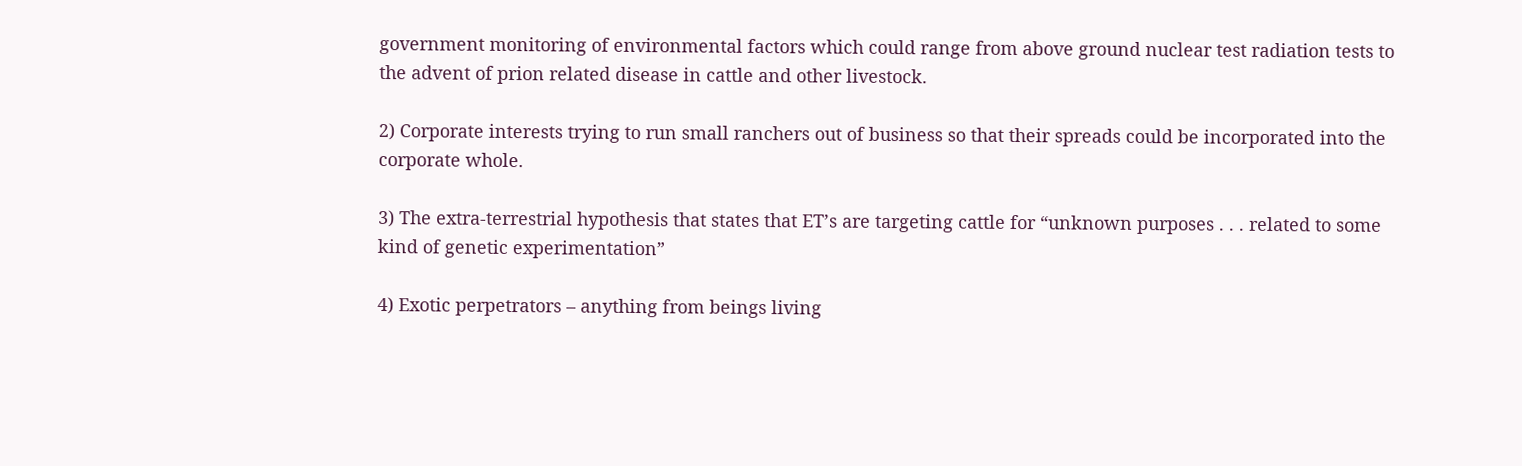government monitoring of environmental factors which could range from above ground nuclear test radiation tests to the advent of prion related disease in cattle and other livestock.

2) Corporate interests trying to run small ranchers out of business so that their spreads could be incorporated into the corporate whole.

3) The extra-terrestrial hypothesis that states that ET’s are targeting cattle for “unknown purposes . . . related to some kind of genetic experimentation”

4) Exotic perpetrators – anything from beings living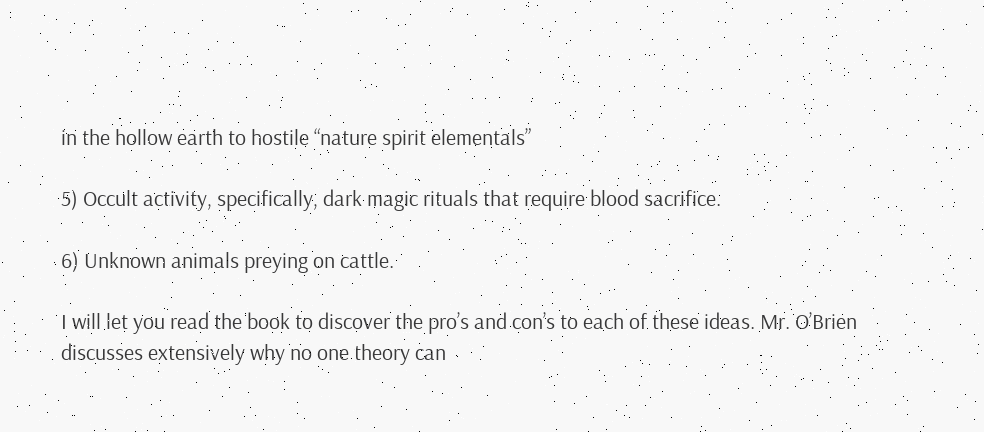in the hollow earth to hostile “nature spirit elementals”

5) Occult activity, specifically, dark magic rituals that require blood sacrifice.

6) Unknown animals preying on cattle.

I will let you read the book to discover the pro’s and con’s to each of these ideas. Mr. O’Brien discusses extensively why no one theory can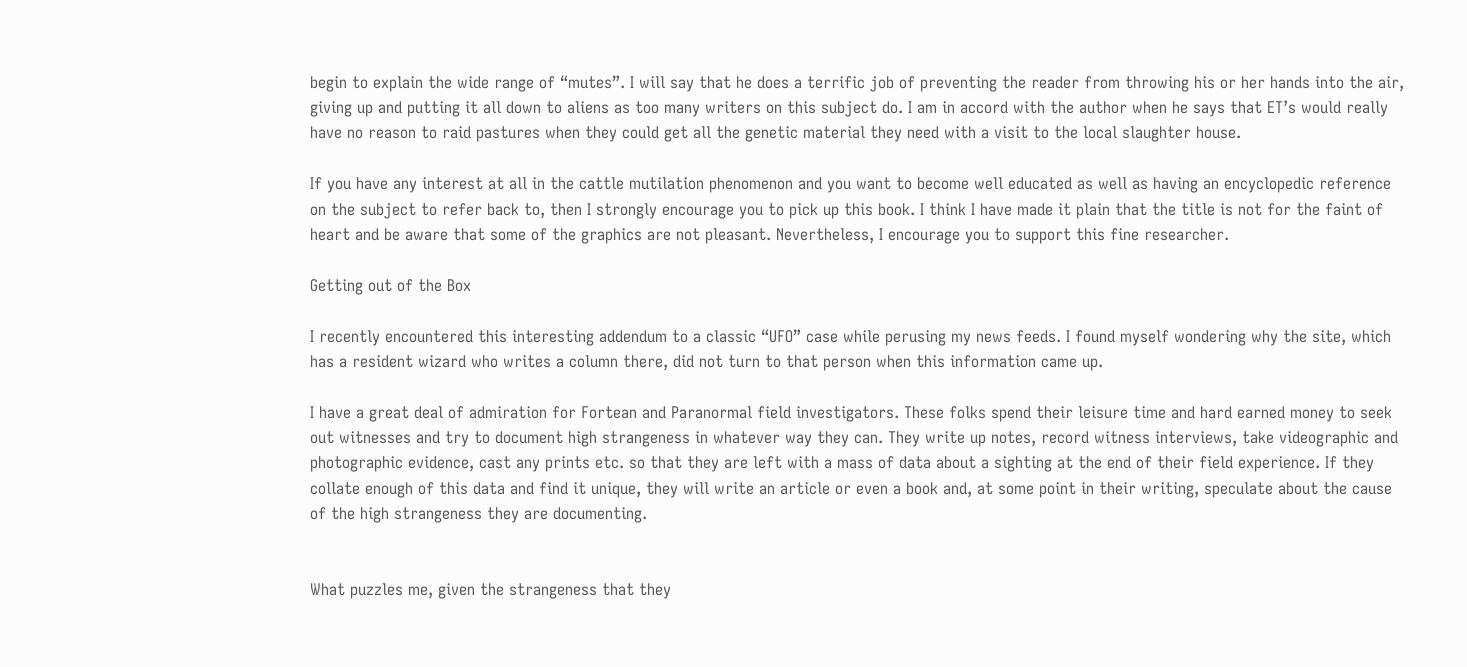begin to explain the wide range of “mutes”. I will say that he does a terrific job of preventing the reader from throwing his or her hands into the air, giving up and putting it all down to aliens as too many writers on this subject do. I am in accord with the author when he says that ET’s would really have no reason to raid pastures when they could get all the genetic material they need with a visit to the local slaughter house.

If you have any interest at all in the cattle mutilation phenomenon and you want to become well educated as well as having an encyclopedic reference on the subject to refer back to, then I strongly encourage you to pick up this book. I think I have made it plain that the title is not for the faint of heart and be aware that some of the graphics are not pleasant. Nevertheless, I encourage you to support this fine researcher.

Getting out of the Box

I recently encountered this interesting addendum to a classic “UFO” case while perusing my news feeds. I found myself wondering why the site, which has a resident wizard who writes a column there, did not turn to that person when this information came up.

I have a great deal of admiration for Fortean and Paranormal field investigators. These folks spend their leisure time and hard earned money to seek out witnesses and try to document high strangeness in whatever way they can. They write up notes, record witness interviews, take videographic and photographic evidence, cast any prints etc. so that they are left with a mass of data about a sighting at the end of their field experience. If they collate enough of this data and find it unique, they will write an article or even a book and, at some point in their writing, speculate about the cause of the high strangeness they are documenting.


What puzzles me, given the strangeness that they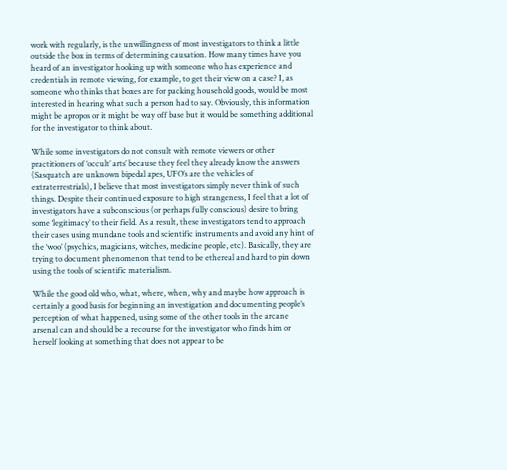work with regularly, is the unwillingness of most investigators to think a little outside the box in terms of determining causation. How many times have you heard of an investigator hooking up with someone who has experience and credentials in remote viewing, for example, to get their view on a case? I, as someone who thinks that boxes are for packing household goods, would be most interested in hearing what such a person had to say. Obviously, this information might be apropos or it might be way off base but it would be something additional for the investigator to think about.

While some investigators do not consult with remote viewers or other practitioners of ‘occult’ arts’ because they feel they already know the answers (Sasquatch are unknown bipedal apes, UFO’s are the vehicles of extraterrestrials), I believe that most investigators simply never think of such things. Despite their continued exposure to high strangeness, I feel that a lot of investigators have a subconscious (or perhaps fully conscious) desire to bring some ‘legitimacy’ to their field. As a result, these investigators tend to approach their cases using mundane tools and scientific instruments and avoid any hint of the ‘woo’ (psychics, magicians, witches, medicine people, etc). Basically, they are trying to document phenomenon that tend to be ethereal and hard to pin down using the tools of scientific materialism.

While the good old who, what, where, when, why and maybe how approach is certainly a good basis for beginning an investigation and documenting people’s perception of what happened, using some of the other tools in the arcane arsenal can and should be a recourse for the investigator who finds him or herself looking at something that does not appear to be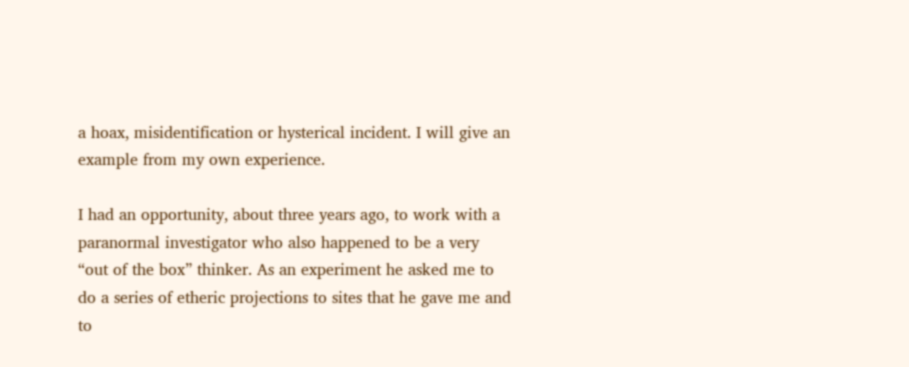a hoax, misidentification or hysterical incident. I will give an example from my own experience.

I had an opportunity, about three years ago, to work with a paranormal investigator who also happened to be a very “out of the box” thinker. As an experiment he asked me to do a series of etheric projections to sites that he gave me and to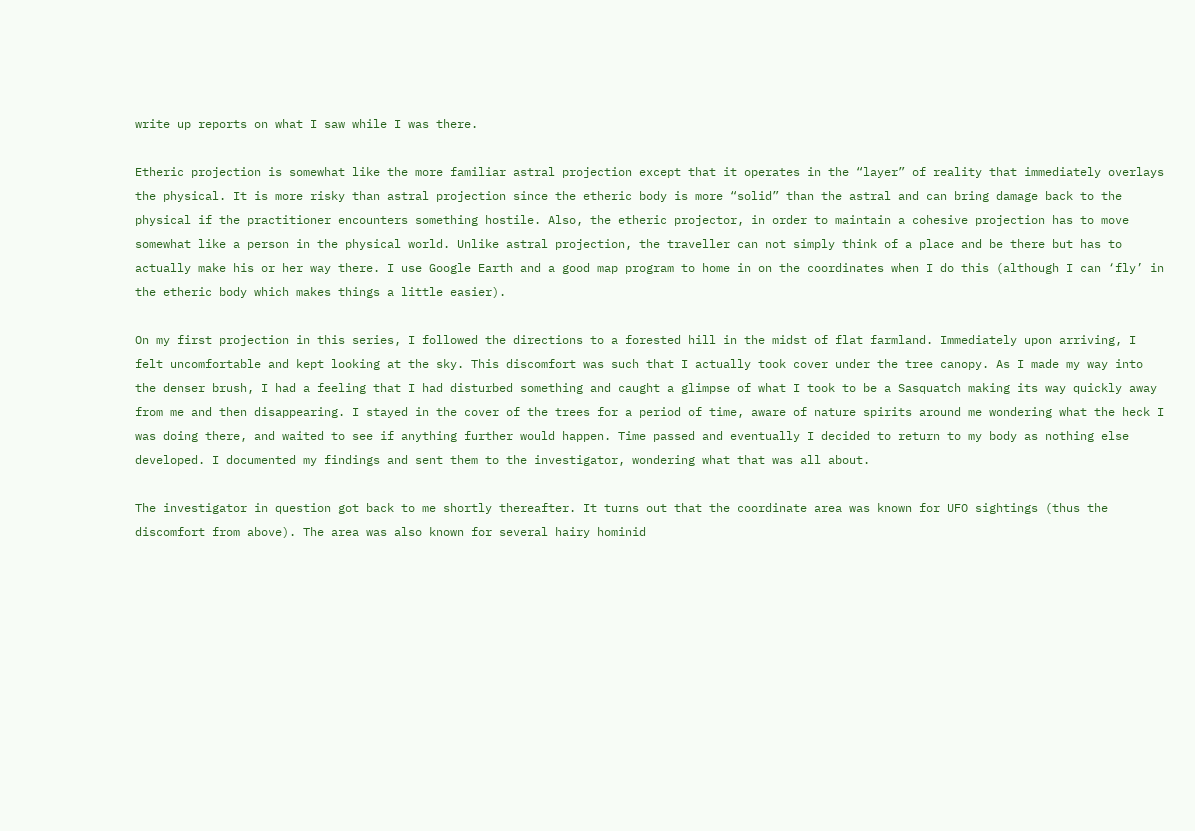write up reports on what I saw while I was there.

Etheric projection is somewhat like the more familiar astral projection except that it operates in the “layer” of reality that immediately overlays the physical. It is more risky than astral projection since the etheric body is more “solid” than the astral and can bring damage back to the physical if the practitioner encounters something hostile. Also, the etheric projector, in order to maintain a cohesive projection has to move somewhat like a person in the physical world. Unlike astral projection, the traveller can not simply think of a place and be there but has to actually make his or her way there. I use Google Earth and a good map program to home in on the coordinates when I do this (although I can ‘fly’ in the etheric body which makes things a little easier).

On my first projection in this series, I followed the directions to a forested hill in the midst of flat farmland. Immediately upon arriving, I felt uncomfortable and kept looking at the sky. This discomfort was such that I actually took cover under the tree canopy. As I made my way into the denser brush, I had a feeling that I had disturbed something and caught a glimpse of what I took to be a Sasquatch making its way quickly away from me and then disappearing. I stayed in the cover of the trees for a period of time, aware of nature spirits around me wondering what the heck I was doing there, and waited to see if anything further would happen. Time passed and eventually I decided to return to my body as nothing else developed. I documented my findings and sent them to the investigator, wondering what that was all about.

The investigator in question got back to me shortly thereafter. It turns out that the coordinate area was known for UFO sightings (thus the discomfort from above). The area was also known for several hairy hominid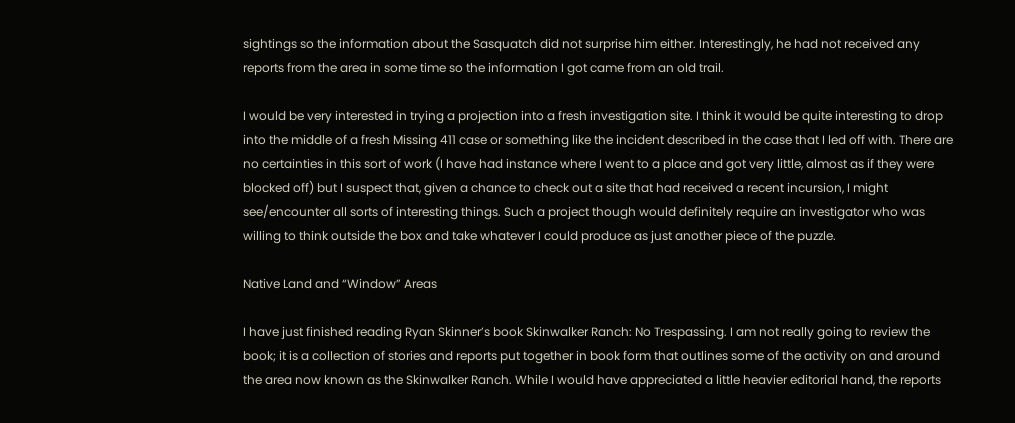sightings so the information about the Sasquatch did not surprise him either. Interestingly, he had not received any reports from the area in some time so the information I got came from an old trail.

I would be very interested in trying a projection into a fresh investigation site. I think it would be quite interesting to drop into the middle of a fresh Missing 411 case or something like the incident described in the case that I led off with. There are no certainties in this sort of work (I have had instance where I went to a place and got very little, almost as if they were blocked off) but I suspect that, given a chance to check out a site that had received a recent incursion, I might see/encounter all sorts of interesting things. Such a project though would definitely require an investigator who was willing to think outside the box and take whatever I could produce as just another piece of the puzzle.

Native Land and “Window” Areas

I have just finished reading Ryan Skinner’s book Skinwalker Ranch: No Trespassing. I am not really going to review the book; it is a collection of stories and reports put together in book form that outlines some of the activity on and around the area now known as the Skinwalker Ranch. While I would have appreciated a little heavier editorial hand, the reports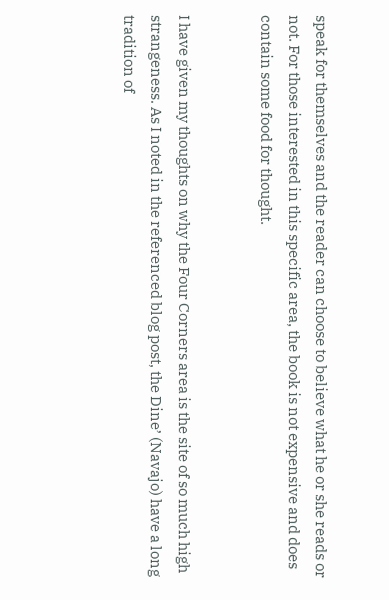speak for themselves and the reader can choose to believe what he or she reads or not. For those interested in this specific area, the book is not expensive and does contain some food for thought.


I have given my thoughts on why the Four Corners area is the site of so much high strangeness. As I noted in the referenced blog post, the Dine’ (Navajo) have a long tradition of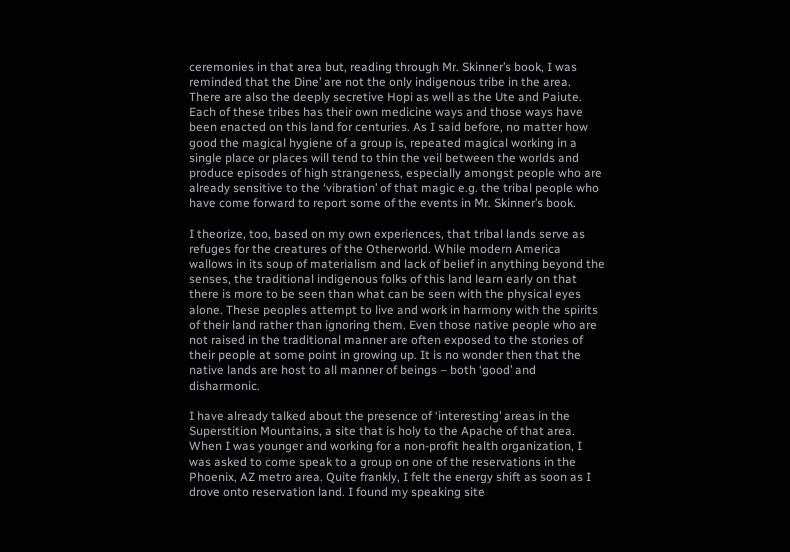ceremonies in that area but, reading through Mr. Skinner’s book, I was reminded that the Dine’ are not the only indigenous tribe in the area. There are also the deeply secretive Hopi as well as the Ute and Paiute. Each of these tribes has their own medicine ways and those ways have been enacted on this land for centuries. As I said before, no matter how good the magical hygiene of a group is, repeated magical working in a single place or places will tend to thin the veil between the worlds and produce episodes of high strangeness, especially amongst people who are already sensitive to the ‘vibration’ of that magic e.g. the tribal people who have come forward to report some of the events in Mr. Skinner’s book.

I theorize, too, based on my own experiences, that tribal lands serve as refuges for the creatures of the Otherworld. While modern America wallows in its soup of materialism and lack of belief in anything beyond the senses, the traditional indigenous folks of this land learn early on that there is more to be seen than what can be seen with the physical eyes alone. These peoples attempt to live and work in harmony with the spirits of their land rather than ignoring them. Even those native people who are not raised in the traditional manner are often exposed to the stories of their people at some point in growing up. It is no wonder then that the native lands are host to all manner of beings – both ‘good’ and disharmonic.

I have already talked about the presence of ‘interesting’ areas in the Superstition Mountains, a site that is holy to the Apache of that area. When I was younger and working for a non-profit health organization, I was asked to come speak to a group on one of the reservations in the Phoenix, AZ metro area. Quite frankly, I felt the energy shift as soon as I drove onto reservation land. I found my speaking site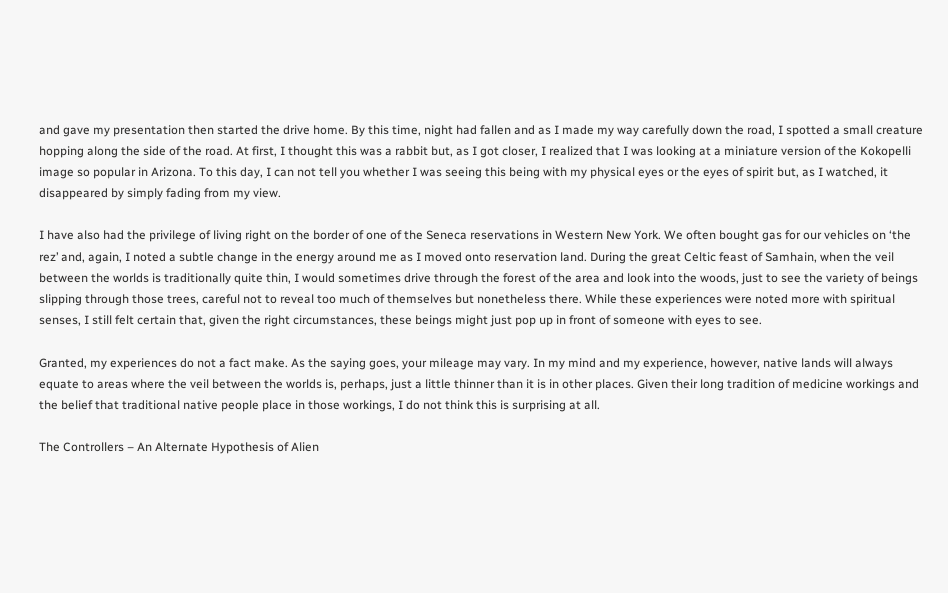and gave my presentation then started the drive home. By this time, night had fallen and as I made my way carefully down the road, I spotted a small creature hopping along the side of the road. At first, I thought this was a rabbit but, as I got closer, I realized that I was looking at a miniature version of the Kokopelli image so popular in Arizona. To this day, I can not tell you whether I was seeing this being with my physical eyes or the eyes of spirit but, as I watched, it disappeared by simply fading from my view.

I have also had the privilege of living right on the border of one of the Seneca reservations in Western New York. We often bought gas for our vehicles on ‘the rez’ and, again, I noted a subtle change in the energy around me as I moved onto reservation land. During the great Celtic feast of Samhain, when the veil between the worlds is traditionally quite thin, I would sometimes drive through the forest of the area and look into the woods, just to see the variety of beings slipping through those trees, careful not to reveal too much of themselves but nonetheless there. While these experiences were noted more with spiritual senses, I still felt certain that, given the right circumstances, these beings might just pop up in front of someone with eyes to see.

Granted, my experiences do not a fact make. As the saying goes, your mileage may vary. In my mind and my experience, however, native lands will always equate to areas where the veil between the worlds is, perhaps, just a little thinner than it is in other places. Given their long tradition of medicine workings and the belief that traditional native people place in those workings, I do not think this is surprising at all.

The Controllers – An Alternate Hypothesis of Alien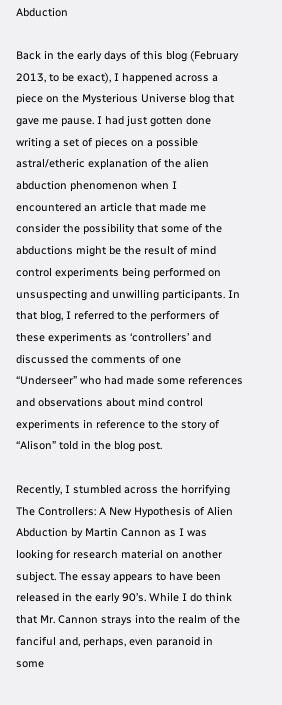Abduction

Back in the early days of this blog (February 2013, to be exact), I happened across a piece on the Mysterious Universe blog that gave me pause. I had just gotten done writing a set of pieces on a possible astral/etheric explanation of the alien abduction phenomenon when I encountered an article that made me consider the possibility that some of the abductions might be the result of mind control experiments being performed on unsuspecting and unwilling participants. In that blog, I referred to the performers of these experiments as ‘controllers’ and discussed the comments of one “Underseer” who had made some references and observations about mind control experiments in reference to the story of “Alison” told in the blog post.

Recently, I stumbled across the horrifying The Controllers: A New Hypothesis of Alien Abduction by Martin Cannon as I was looking for research material on another subject. The essay appears to have been released in the early 90’s. While I do think that Mr. Cannon strays into the realm of the fanciful and, perhaps, even paranoid in some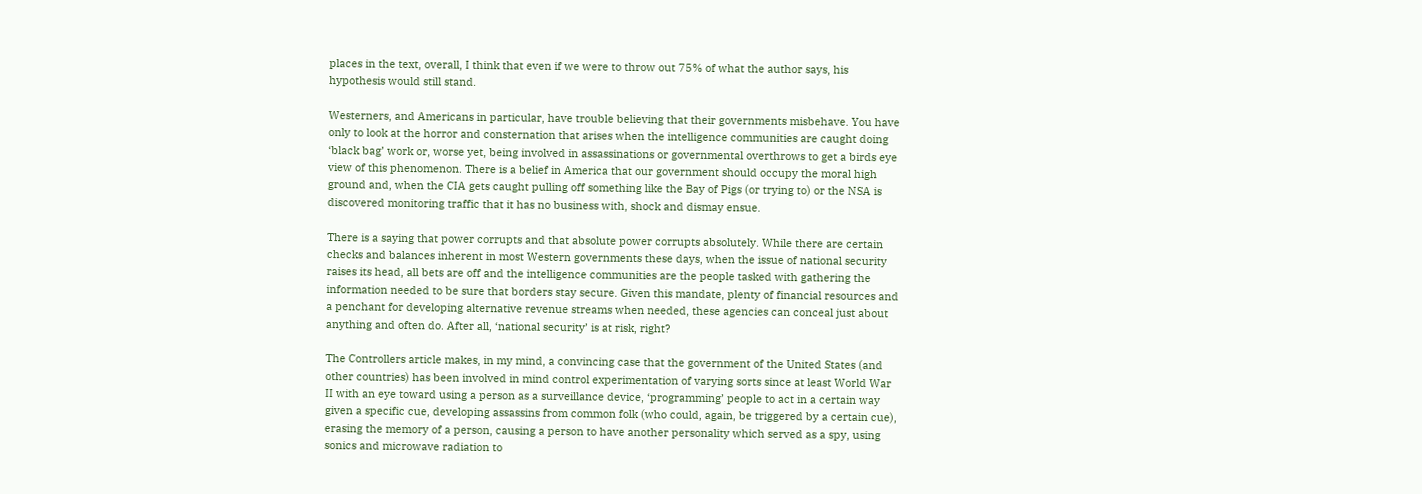places in the text, overall, I think that even if we were to throw out 75% of what the author says, his hypothesis would still stand.

Westerners, and Americans in particular, have trouble believing that their governments misbehave. You have only to look at the horror and consternation that arises when the intelligence communities are caught doing ‘black bag’ work or, worse yet, being involved in assassinations or governmental overthrows to get a birds eye view of this phenomenon. There is a belief in America that our government should occupy the moral high ground and, when the CIA gets caught pulling off something like the Bay of Pigs (or trying to) or the NSA is discovered monitoring traffic that it has no business with, shock and dismay ensue.

There is a saying that power corrupts and that absolute power corrupts absolutely. While there are certain checks and balances inherent in most Western governments these days, when the issue of national security raises its head, all bets are off and the intelligence communities are the people tasked with gathering the information needed to be sure that borders stay secure. Given this mandate, plenty of financial resources and a penchant for developing alternative revenue streams when needed, these agencies can conceal just about anything and often do. After all, ‘national security’ is at risk, right?

The Controllers article makes, in my mind, a convincing case that the government of the United States (and other countries) has been involved in mind control experimentation of varying sorts since at least World War II with an eye toward using a person as a surveillance device, ‘programming’ people to act in a certain way given a specific cue, developing assassins from common folk (who could, again, be triggered by a certain cue), erasing the memory of a person, causing a person to have another personality which served as a spy, using sonics and microwave radiation to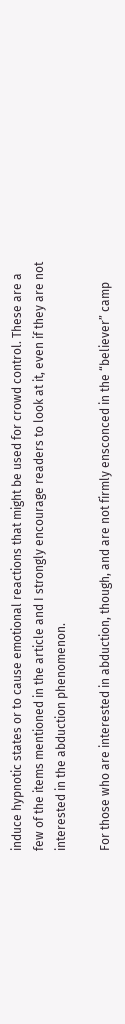induce hypnotic states or to cause emotional reactions that might be used for crowd control. These are a few of the items mentioned in the article and I strongly encourage readers to look at it, even if they are not interested in the abduction phenomenon.

For those who are interested in abduction, though, and are not firmly ensconced in the “believer” camp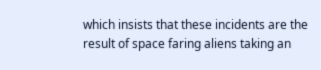which insists that these incidents are the result of space faring aliens taking an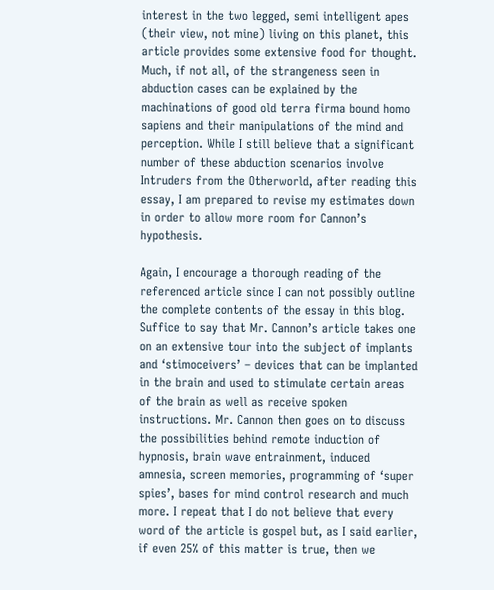interest in the two legged, semi intelligent apes (their view, not mine) living on this planet, this article provides some extensive food for thought. Much, if not all, of the strangeness seen in abduction cases can be explained by the machinations of good old terra firma bound homo sapiens and their manipulations of the mind and perception. While I still believe that a significant number of these abduction scenarios involve Intruders from the Otherworld, after reading this essay, I am prepared to revise my estimates down in order to allow more room for Cannon’s hypothesis.

Again, I encourage a thorough reading of the referenced article since I can not possibly outline the complete contents of the essay in this blog. Suffice to say that Mr. Cannon’s article takes one on an extensive tour into the subject of implants and ‘stimoceivers’ – devices that can be implanted in the brain and used to stimulate certain areas of the brain as well as receive spoken instructions. Mr. Cannon then goes on to discuss the possibilities behind remote induction of hypnosis, brain wave entrainment, induced amnesia, screen memories, programming of ‘super spies’, bases for mind control research and much more. I repeat that I do not believe that every word of the article is gospel but, as I said earlier, if even 25% of this matter is true, then we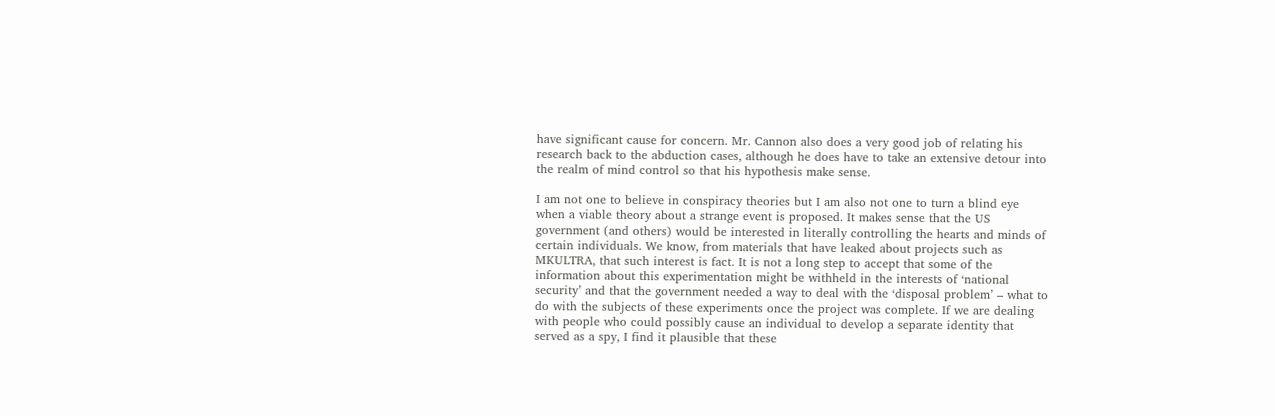have significant cause for concern. Mr. Cannon also does a very good job of relating his research back to the abduction cases, although he does have to take an extensive detour into the realm of mind control so that his hypothesis make sense.

I am not one to believe in conspiracy theories but I am also not one to turn a blind eye when a viable theory about a strange event is proposed. It makes sense that the US government (and others) would be interested in literally controlling the hearts and minds of certain individuals. We know, from materials that have leaked about projects such as MKULTRA, that such interest is fact. It is not a long step to accept that some of the information about this experimentation might be withheld in the interests of ‘national security’ and that the government needed a way to deal with the ‘disposal problem’ – what to do with the subjects of these experiments once the project was complete. If we are dealing with people who could possibly cause an individual to develop a separate identity that served as a spy, I find it plausible that these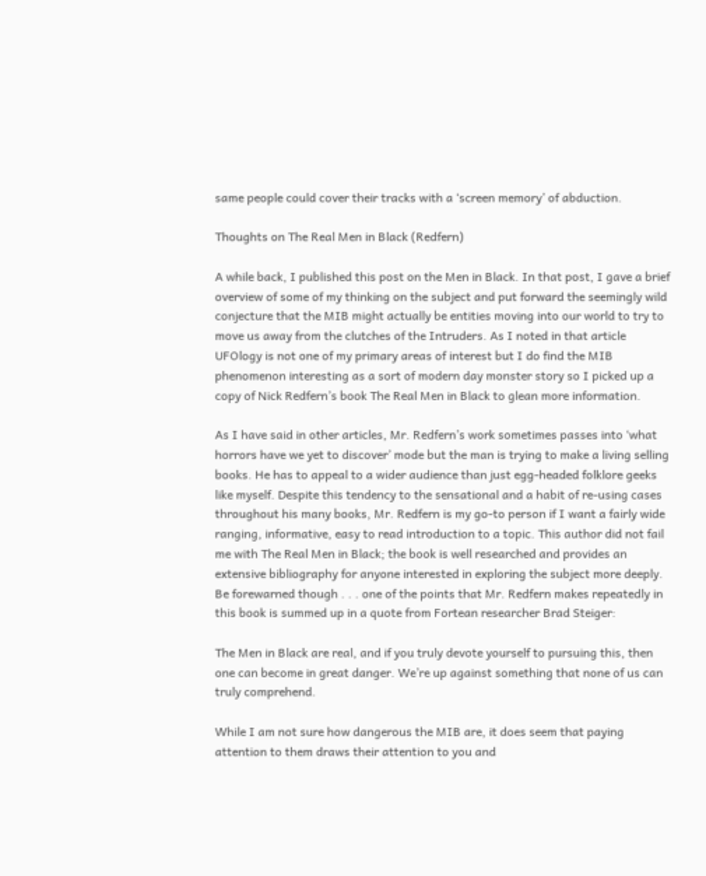same people could cover their tracks with a ‘screen memory’ of abduction.

Thoughts on The Real Men in Black (Redfern)

A while back, I published this post on the Men in Black. In that post, I gave a brief overview of some of my thinking on the subject and put forward the seemingly wild conjecture that the MIB might actually be entities moving into our world to try to move us away from the clutches of the Intruders. As I noted in that article UFOlogy is not one of my primary areas of interest but I do find the MIB phenomenon interesting as a sort of modern day monster story so I picked up a copy of Nick Redfern’s book The Real Men in Black to glean more information.

As I have said in other articles, Mr. Redfern’s work sometimes passes into ‘what horrors have we yet to discover’ mode but the man is trying to make a living selling books. He has to appeal to a wider audience than just egg-headed folklore geeks like myself. Despite this tendency to the sensational and a habit of re-using cases throughout his many books, Mr. Redfern is my go-to person if I want a fairly wide ranging, informative, easy to read introduction to a topic. This author did not fail me with The Real Men in Black; the book is well researched and provides an extensive bibliography for anyone interested in exploring the subject more deeply. Be forewarned though . . . one of the points that Mr. Redfern makes repeatedly in this book is summed up in a quote from Fortean researcher Brad Steiger:

The Men in Black are real, and if you truly devote yourself to pursuing this, then one can become in great danger. We’re up against something that none of us can truly comprehend.

While I am not sure how dangerous the MIB are, it does seem that paying attention to them draws their attention to you and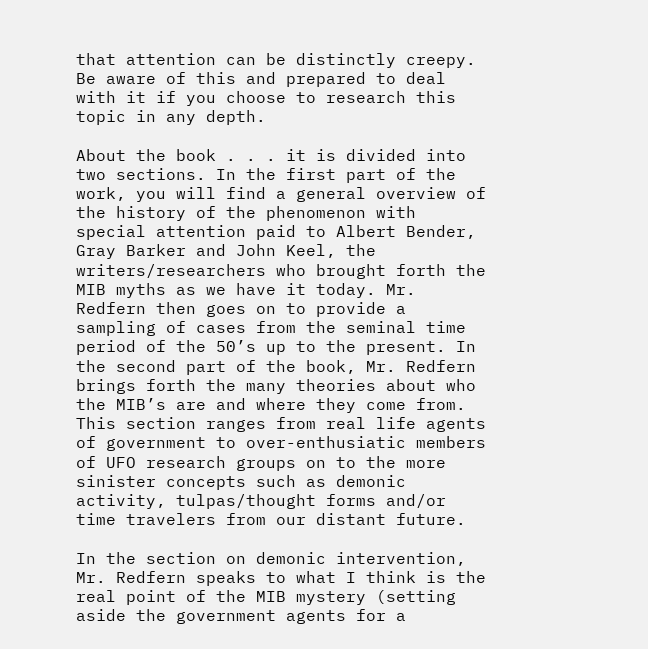that attention can be distinctly creepy. Be aware of this and prepared to deal with it if you choose to research this topic in any depth.

About the book . . . it is divided into two sections. In the first part of the work, you will find a general overview of the history of the phenomenon with special attention paid to Albert Bender, Gray Barker and John Keel, the writers/researchers who brought forth the MIB myths as we have it today. Mr. Redfern then goes on to provide a sampling of cases from the seminal time period of the 50’s up to the present. In the second part of the book, Mr. Redfern brings forth the many theories about who the MIB’s are and where they come from. This section ranges from real life agents of government to over-enthusiatic members of UFO research groups on to the more sinister concepts such as demonic activity, tulpas/thought forms and/or time travelers from our distant future.

In the section on demonic intervention, Mr. Redfern speaks to what I think is the real point of the MIB mystery (setting aside the government agents for a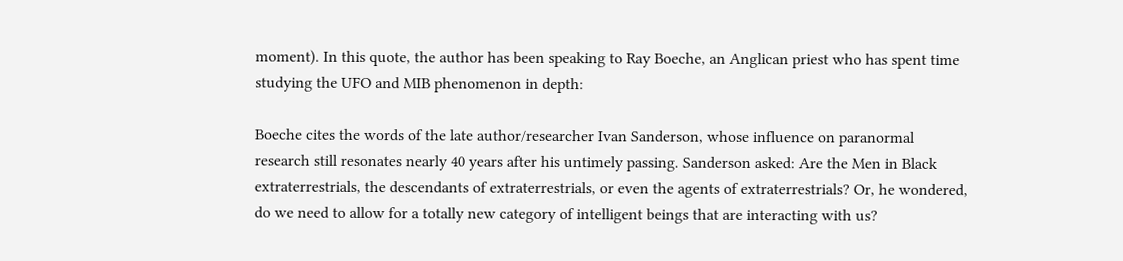moment). In this quote, the author has been speaking to Ray Boeche, an Anglican priest who has spent time studying the UFO and MIB phenomenon in depth:

Boeche cites the words of the late author/researcher Ivan Sanderson, whose influence on paranormal research still resonates nearly 40 years after his untimely passing. Sanderson asked: Are the Men in Black extraterrestrials, the descendants of extraterrestrials, or even the agents of extraterrestrials? Or, he wondered, do we need to allow for a totally new category of intelligent beings that are interacting with us?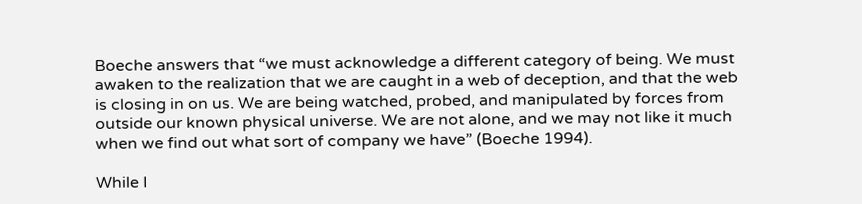Boeche answers that “we must acknowledge a different category of being. We must awaken to the realization that we are caught in a web of deception, and that the web is closing in on us. We are being watched, probed, and manipulated by forces from outside our known physical universe. We are not alone, and we may not like it much when we find out what sort of company we have” (Boeche 1994).

While I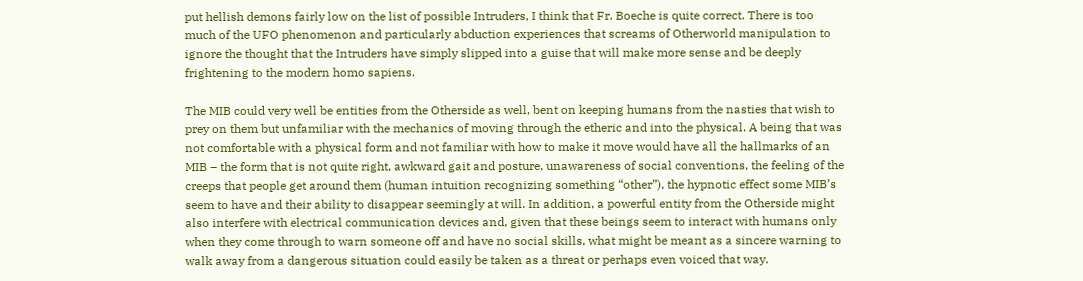put hellish demons fairly low on the list of possible Intruders, I think that Fr. Boeche is quite correct. There is too much of the UFO phenomenon and particularly abduction experiences that screams of Otherworld manipulation to ignore the thought that the Intruders have simply slipped into a guise that will make more sense and be deeply frightening to the modern homo sapiens.

The MIB could very well be entities from the Otherside as well, bent on keeping humans from the nasties that wish to prey on them but unfamiliar with the mechanics of moving through the etheric and into the physical. A being that was not comfortable with a physical form and not familiar with how to make it move would have all the hallmarks of an MIB – the form that is not quite right, awkward gait and posture, unawareness of social conventions, the feeling of the creeps that people get around them (human intuition recognizing something “other”), the hypnotic effect some MIB’s seem to have and their ability to disappear seemingly at will. In addition, a powerful entity from the Otherside might also interfere with electrical communication devices and, given that these beings seem to interact with humans only when they come through to warn someone off and have no social skills, what might be meant as a sincere warning to walk away from a dangerous situation could easily be taken as a threat or perhaps even voiced that way.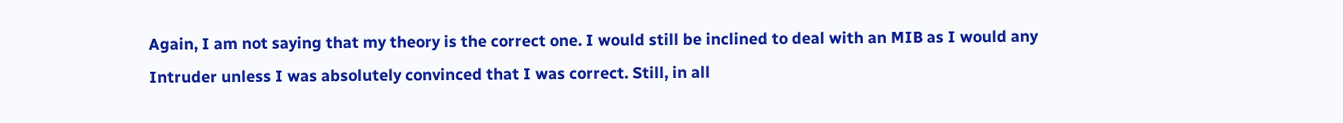Again, I am not saying that my theory is the correct one. I would still be inclined to deal with an MIB as I would any Intruder unless I was absolutely convinced that I was correct. Still, in all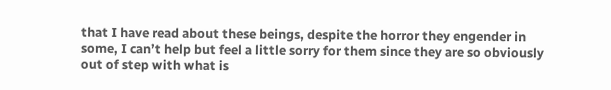that I have read about these beings, despite the horror they engender in some, I can’t help but feel a little sorry for them since they are so obviously out of step with what is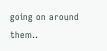going on around them..